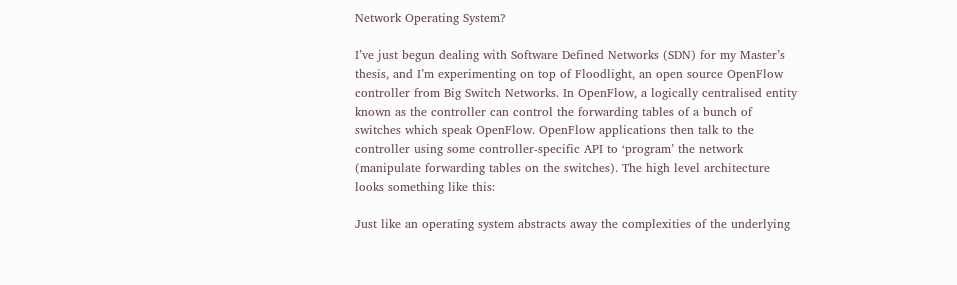Network Operating System?

I’ve just begun dealing with Software Defined Networks (SDN) for my Master’s thesis, and I’m experimenting on top of Floodlight, an open source OpenFlow controller from Big Switch Networks. In OpenFlow, a logically centralised entity known as the controller can control the forwarding tables of a bunch of switches which speak OpenFlow. OpenFlow applications then talk to the controller using some controller-specific API to ‘program’ the network (manipulate forwarding tables on the switches). The high level architecture looks something like this:

Just like an operating system abstracts away the complexities of the underlying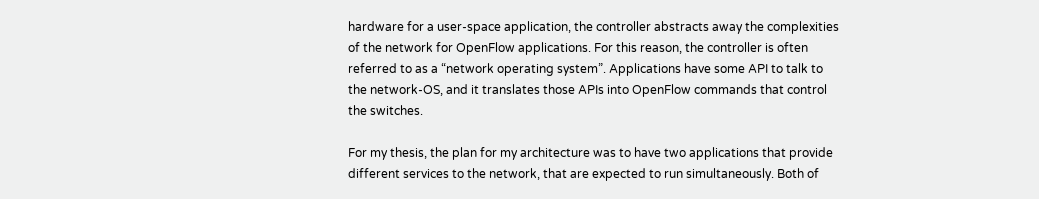hardware for a user-space application, the controller abstracts away the complexities of the network for OpenFlow applications. For this reason, the controller is often referred to as a “network operating system”. Applications have some API to talk to the network-OS, and it translates those APIs into OpenFlow commands that control the switches.

For my thesis, the plan for my architecture was to have two applications that provide different services to the network, that are expected to run simultaneously. Both of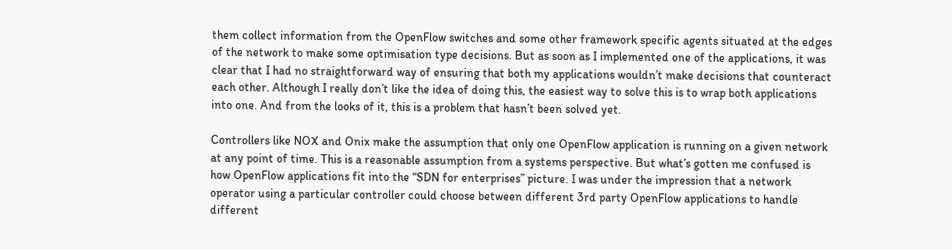them collect information from the OpenFlow switches and some other framework specific agents situated at the edges of the network to make some optimisation type decisions. But as soon as I implemented one of the applications, it was clear that I had no straightforward way of ensuring that both my applications wouldn’t make decisions that counteract each other. Although I really don’t like the idea of doing this, the easiest way to solve this is to wrap both applications into one. And from the looks of it, this is a problem that hasn’t been solved yet.

Controllers like NOX and Onix make the assumption that only one OpenFlow application is running on a given network at any point of time. This is a reasonable assumption from a systems perspective. But what’s gotten me confused is how OpenFlow applications fit into the “SDN for enterprises” picture. I was under the impression that a network operator using a particular controller could choose between different 3rd party OpenFlow applications to handle different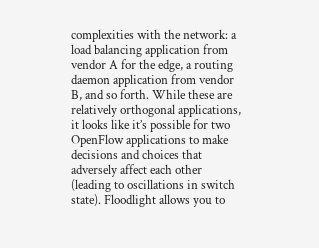complexities with the network: a load balancing application from vendor A for the edge, a routing daemon application from vendor B, and so forth. While these are relatively orthogonal applications, it looks like it’s possible for two OpenFlow applications to make decisions and choices that adversely affect each other (leading to oscillations in switch state). Floodlight allows you to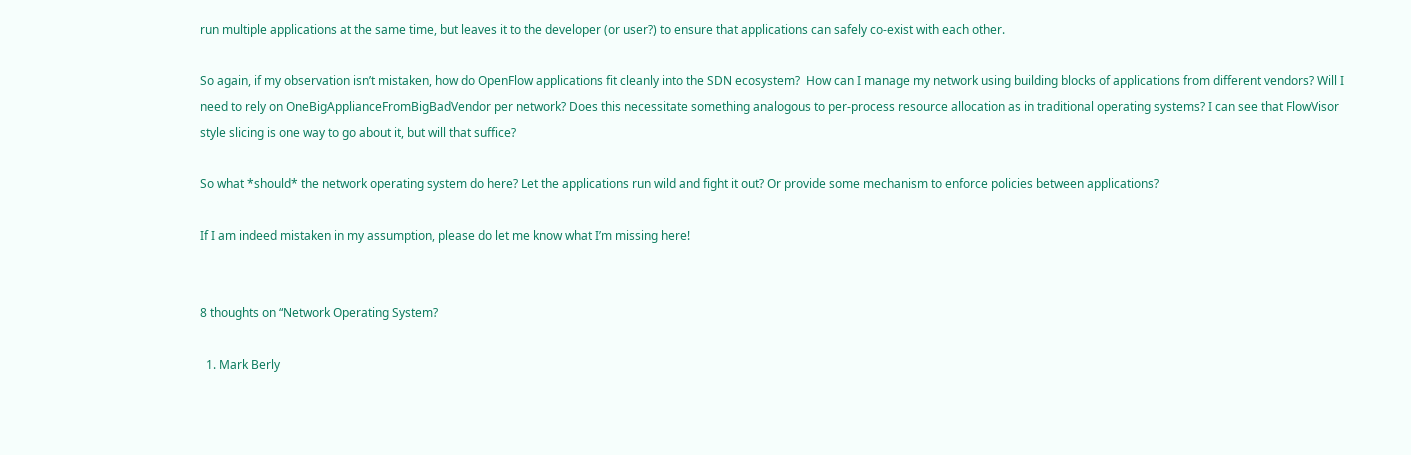run multiple applications at the same time, but leaves it to the developer (or user?) to ensure that applications can safely co-exist with each other.

So again, if my observation isn’t mistaken, how do OpenFlow applications fit cleanly into the SDN ecosystem?  How can I manage my network using building blocks of applications from different vendors? Will I need to rely on OneBigApplianceFromBigBadVendor per network? Does this necessitate something analogous to per-process resource allocation as in traditional operating systems? I can see that FlowVisor style slicing is one way to go about it, but will that suffice?

So what *should* the network operating system do here? Let the applications run wild and fight it out? Or provide some mechanism to enforce policies between applications?

If I am indeed mistaken in my assumption, please do let me know what I’m missing here!


8 thoughts on “Network Operating System?

  1. Mark Berly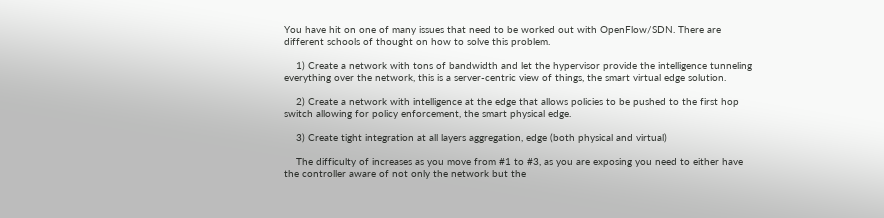You have hit on one of many issues that need to be worked out with OpenFlow/SDN. There are different schools of thought on how to solve this problem.

    1) Create a network with tons of bandwidth and let the hypervisor provide the intelligence tunneling everything over the network, this is a server-centric view of things, the smart virtual edge solution.

    2) Create a network with intelligence at the edge that allows policies to be pushed to the first hop switch allowing for policy enforcement, the smart physical edge.

    3) Create tight integration at all layers aggregation, edge (both physical and virtual)

    The difficulty of increases as you move from #1 to #3, as you are exposing you need to either have the controller aware of not only the network but the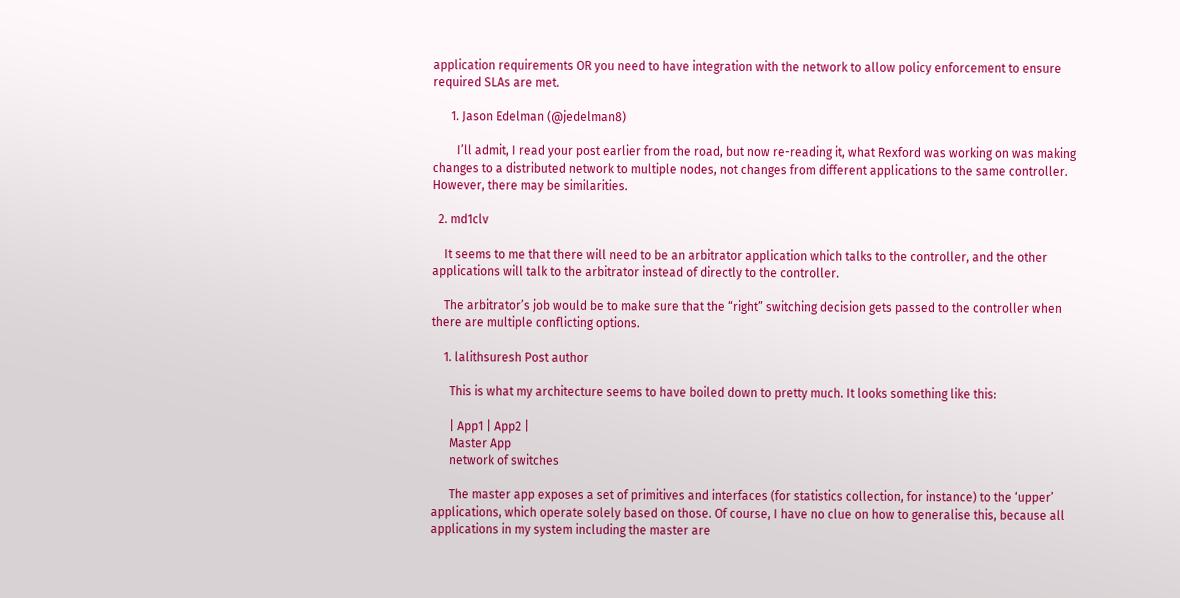application requirements OR you need to have integration with the network to allow policy enforcement to ensure required SLAs are met.

      1. Jason Edelman (@jedelman8)

        I’ll admit, I read your post earlier from the road, but now re-reading it, what Rexford was working on was making changes to a distributed network to multiple nodes, not changes from different applications to the same controller. However, there may be similarities.

  2. md1clv

    It seems to me that there will need to be an arbitrator application which talks to the controller, and the other applications will talk to the arbitrator instead of directly to the controller.

    The arbitrator’s job would be to make sure that the “right” switching decision gets passed to the controller when there are multiple conflicting options.

    1. lalithsuresh Post author

      This is what my architecture seems to have boiled down to pretty much. It looks something like this:

      | App1 | App2 |
      Master App
      network of switches

      The master app exposes a set of primitives and interfaces (for statistics collection, for instance) to the ‘upper’ applications, which operate solely based on those. Of course, I have no clue on how to generalise this, because all applications in my system including the master are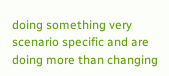doing something very scenario specific and are doing more than changing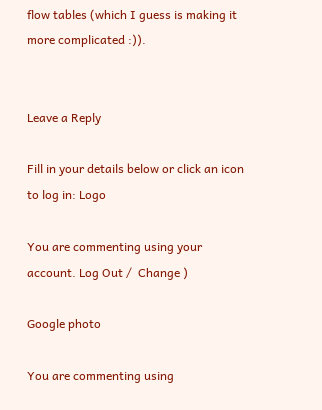flow tables (which I guess is making it more complicated :)).


Leave a Reply

Fill in your details below or click an icon to log in: Logo

You are commenting using your account. Log Out /  Change )

Google photo

You are commenting using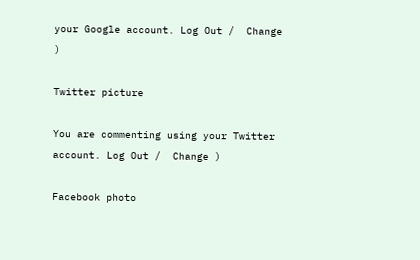your Google account. Log Out /  Change )

Twitter picture

You are commenting using your Twitter account. Log Out /  Change )

Facebook photo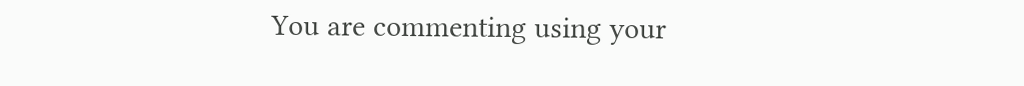You are commenting using your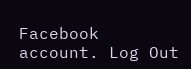Facebook account. Log Out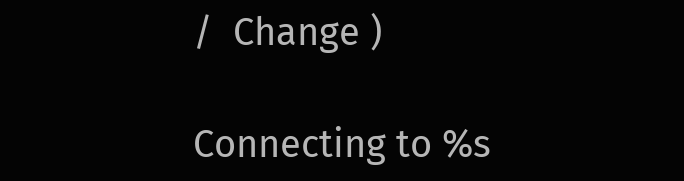/  Change )

Connecting to %s